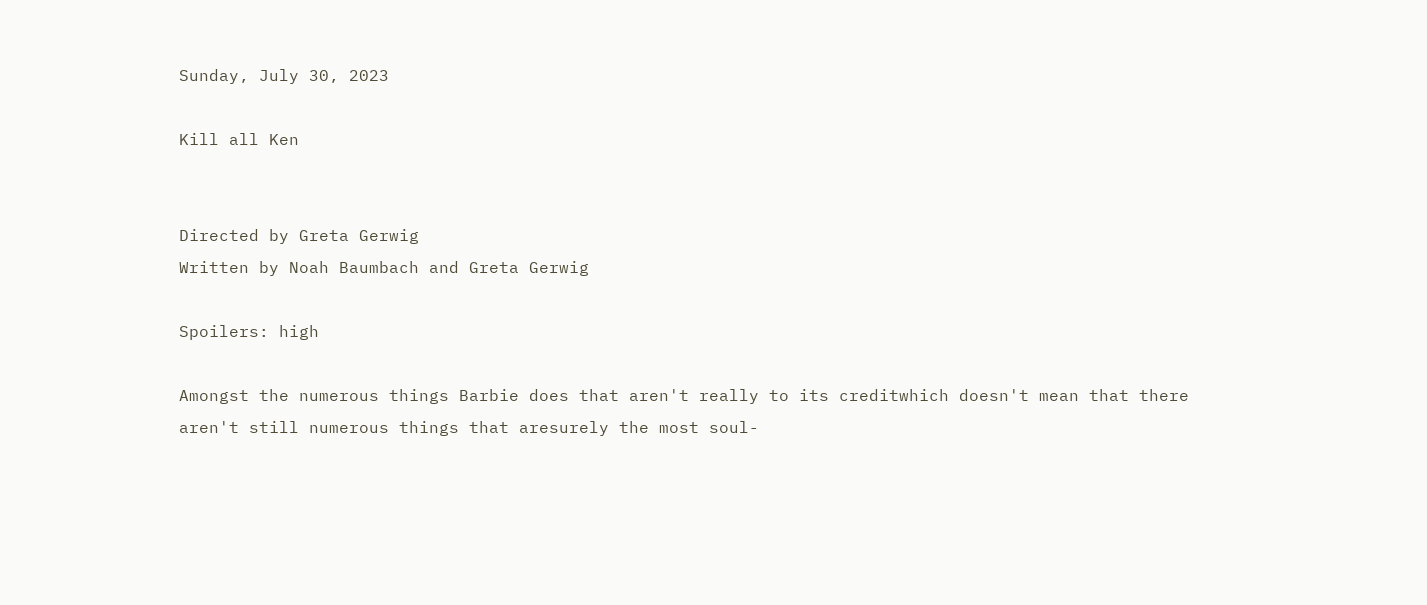Sunday, July 30, 2023

Kill all Ken


Directed by Greta Gerwig
Written by Noah Baumbach and Greta Gerwig

Spoilers: high

Amongst the numerous things Barbie does that aren't really to its creditwhich doesn't mean that there aren't still numerous things that aresurely the most soul-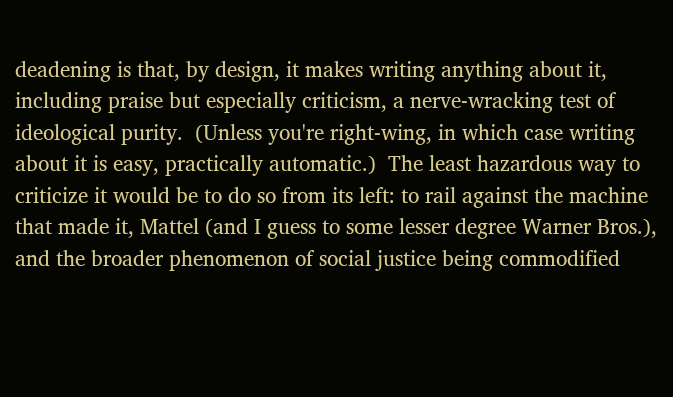deadening is that, by design, it makes writing anything about it, including praise but especially criticism, a nerve-wracking test of ideological purity.  (Unless you're right-wing, in which case writing about it is easy, practically automatic.)  The least hazardous way to criticize it would be to do so from its left: to rail against the machine that made it, Mattel (and I guess to some lesser degree Warner Bros.), and the broader phenomenon of social justice being commodified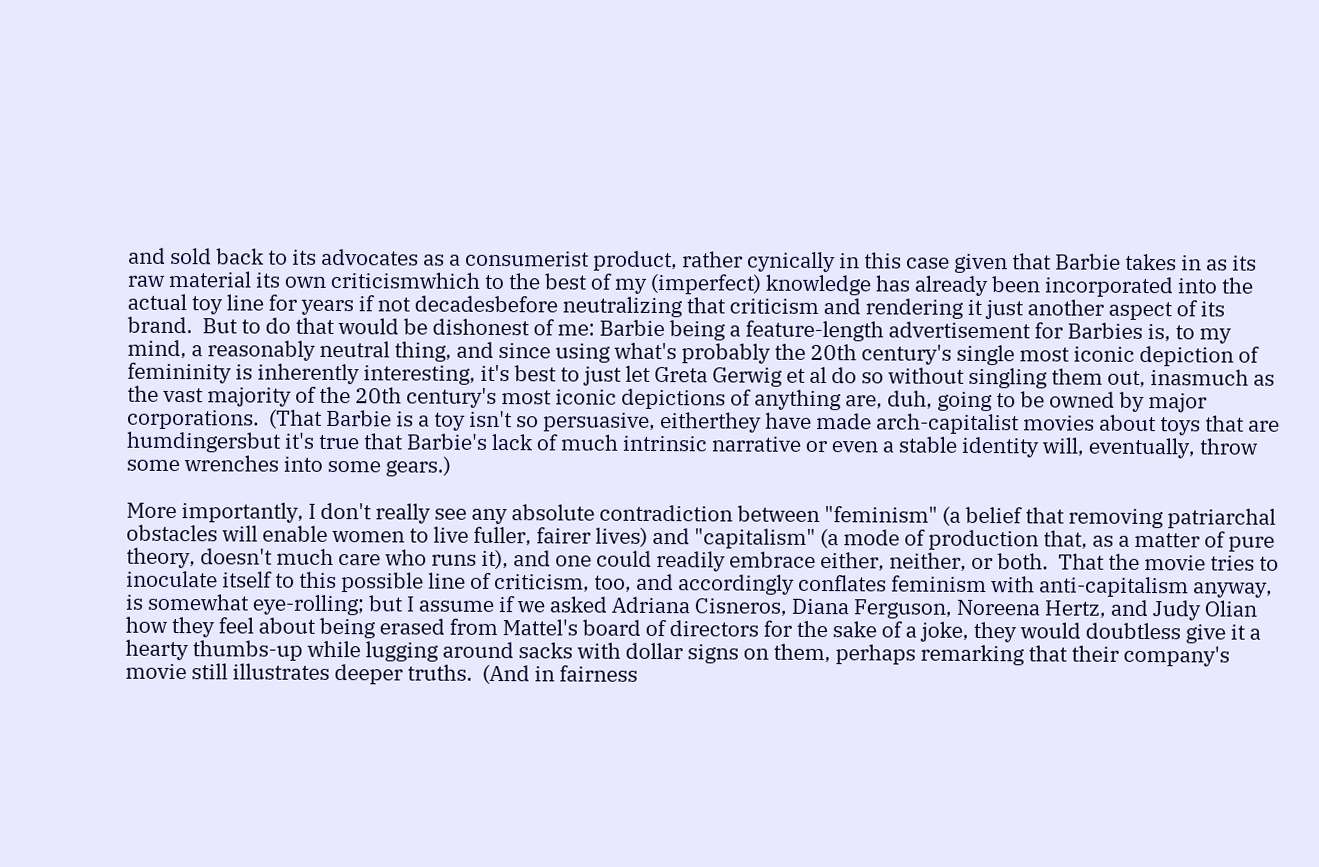and sold back to its advocates as a consumerist product, rather cynically in this case given that Barbie takes in as its raw material its own criticismwhich to the best of my (imperfect) knowledge has already been incorporated into the actual toy line for years if not decadesbefore neutralizing that criticism and rendering it just another aspect of its brand.  But to do that would be dishonest of me: Barbie being a feature-length advertisement for Barbies is, to my mind, a reasonably neutral thing, and since using what's probably the 20th century's single most iconic depiction of femininity is inherently interesting, it's best to just let Greta Gerwig et al do so without singling them out, inasmuch as the vast majority of the 20th century's most iconic depictions of anything are, duh, going to be owned by major corporations.  (That Barbie is a toy isn't so persuasive, eitherthey have made arch-capitalist movies about toys that are humdingersbut it's true that Barbie's lack of much intrinsic narrative or even a stable identity will, eventually, throw some wrenches into some gears.)

More importantly, I don't really see any absolute contradiction between "feminism" (a belief that removing patriarchal obstacles will enable women to live fuller, fairer lives) and "capitalism" (a mode of production that, as a matter of pure theory, doesn't much care who runs it), and one could readily embrace either, neither, or both.  That the movie tries to inoculate itself to this possible line of criticism, too, and accordingly conflates feminism with anti-capitalism anyway, is somewhat eye-rolling; but I assume if we asked Adriana Cisneros, Diana Ferguson, Noreena Hertz, and Judy Olian how they feel about being erased from Mattel's board of directors for the sake of a joke, they would doubtless give it a hearty thumbs-up while lugging around sacks with dollar signs on them, perhaps remarking that their company's movie still illustrates deeper truths.  (And in fairness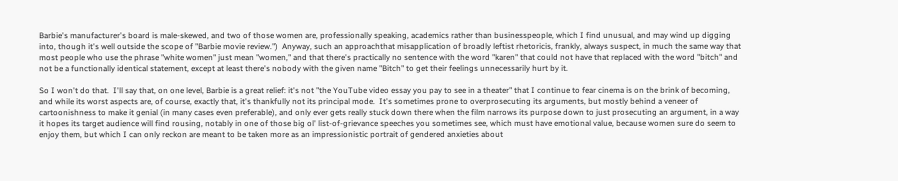Barbie's manufacturer's board is male-skewed, and two of those women are, professionally speaking, academics rather than businesspeople, which I find unusual, and may wind up digging into, though it's well outside the scope of "Barbie movie review.")  Anyway, such an approachthat misapplication of broadly leftist rhetoricis, frankly, always suspect, in much the same way that most people who use the phrase "white women" just mean "women," and that there's practically no sentence with the word "karen" that could not have that replaced with the word "bitch" and not be a functionally identical statement, except at least there's nobody with the given name "Bitch" to get their feelings unnecessarily hurt by it.

So I won't do that.  I'll say that, on one level, Barbie is a great relief: it's not "the YouTube video essay you pay to see in a theater" that I continue to fear cinema is on the brink of becoming, and while its worst aspects are, of course, exactly that, it's thankfully not its principal mode.  It's sometimes prone to overprosecuting its arguments, but mostly behind a veneer of cartoonishness to make it genial (in many cases even preferable), and only ever gets really stuck down there when the film narrows its purpose down to just prosecuting an argument, in a way it hopes its target audience will find rousing, notably in one of those big ol' list-of-grievance speeches you sometimes see, which must have emotional value, because women sure do seem to enjoy them, but which I can only reckon are meant to be taken more as an impressionistic portrait of gendered anxieties about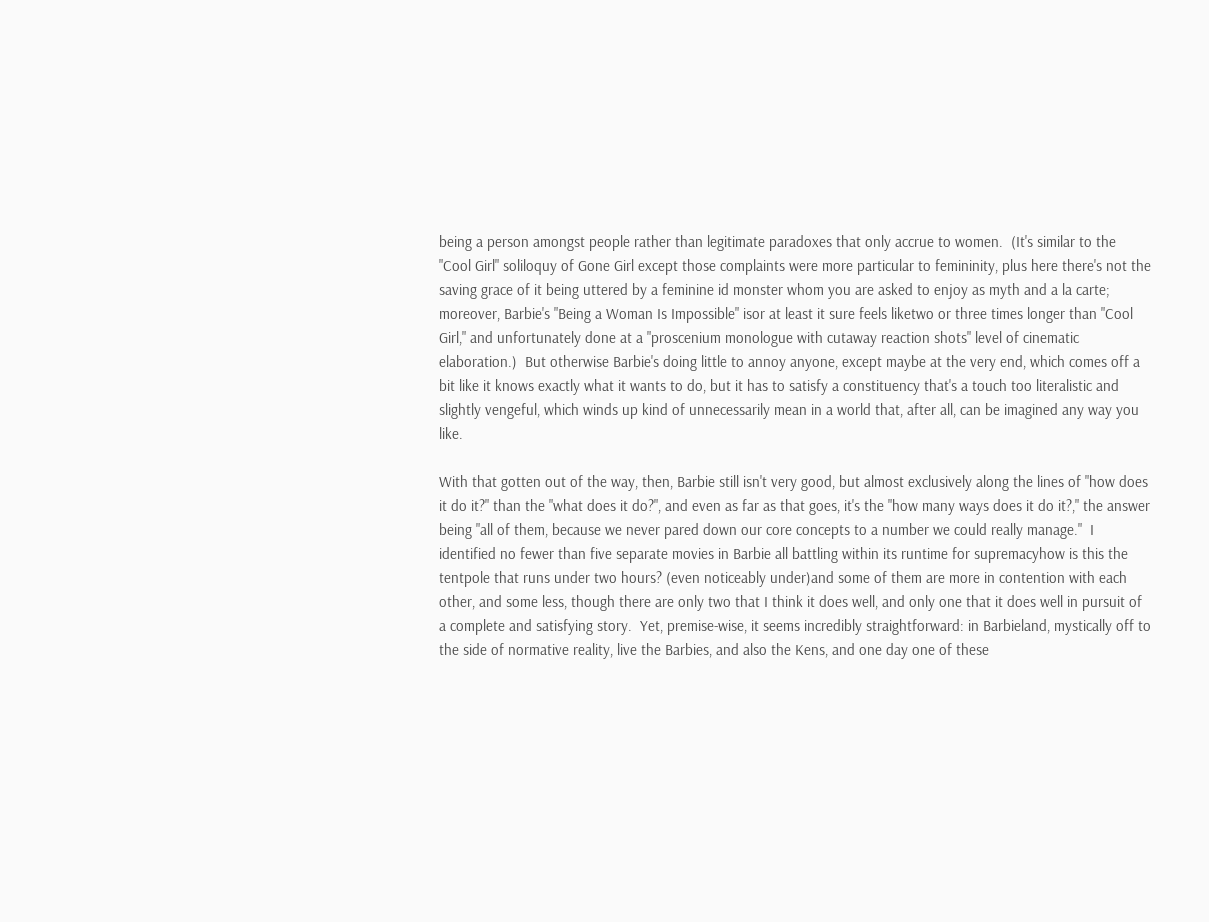being a person amongst people rather than legitimate paradoxes that only accrue to women.  (It's similar to the "Cool Girl" soliloquy of Gone Girl except those complaints were more particular to femininity, plus here there's not the saving grace of it being uttered by a feminine id monster whom you are asked to enjoy as myth and a la carte; moreover, Barbie's "Being a Woman Is Impossible" isor at least it sure feels liketwo or three times longer than "Cool Girl," and unfortunately done at a "proscenium monologue with cutaway reaction shots" level of cinematic elaboration.)  But otherwise Barbie's doing little to annoy anyone, except maybe at the very end, which comes off a bit like it knows exactly what it wants to do, but it has to satisfy a constituency that's a touch too literalistic and slightly vengeful, which winds up kind of unnecessarily mean in a world that, after all, can be imagined any way you like.

With that gotten out of the way, then, Barbie still isn't very good, but almost exclusively along the lines of "how does it do it?" than the "what does it do?", and even as far as that goes, it's the "how many ways does it do it?," the answer being "all of them, because we never pared down our core concepts to a number we could really manage."  I identified no fewer than five separate movies in Barbie all battling within its runtime for supremacyhow is this the tentpole that runs under two hours? (even noticeably under)and some of them are more in contention with each other, and some less, though there are only two that I think it does well, and only one that it does well in pursuit of a complete and satisfying story.  Yet, premise-wise, it seems incredibly straightforward: in Barbieland, mystically off to the side of normative reality, live the Barbies, and also the Kens, and one day one of these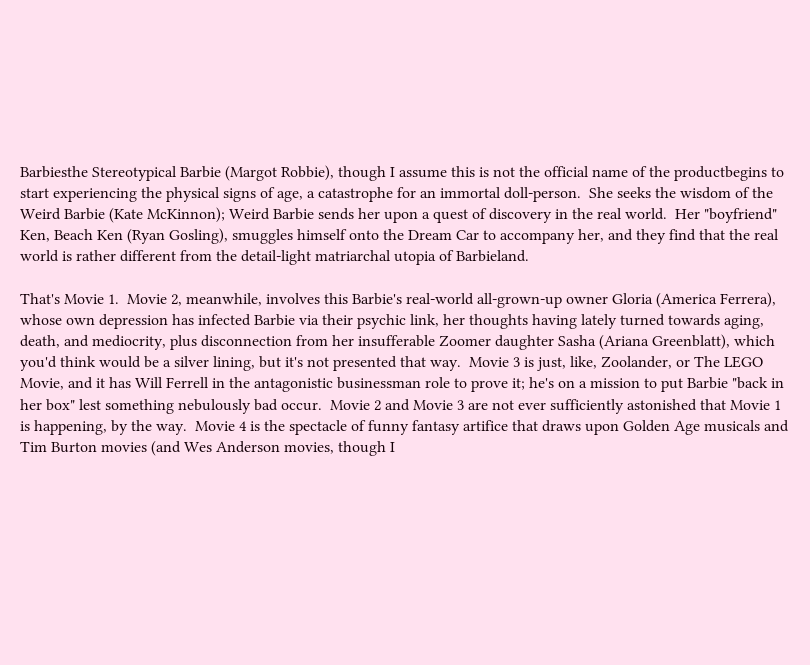Barbiesthe Stereotypical Barbie (Margot Robbie), though I assume this is not the official name of the productbegins to start experiencing the physical signs of age, a catastrophe for an immortal doll-person.  She seeks the wisdom of the Weird Barbie (Kate McKinnon); Weird Barbie sends her upon a quest of discovery in the real world.  Her "boyfriend" Ken, Beach Ken (Ryan Gosling), smuggles himself onto the Dream Car to accompany her, and they find that the real world is rather different from the detail-light matriarchal utopia of Barbieland.

That's Movie 1.  Movie 2, meanwhile, involves this Barbie's real-world all-grown-up owner Gloria (America Ferrera), whose own depression has infected Barbie via their psychic link, her thoughts having lately turned towards aging, death, and mediocrity, plus disconnection from her insufferable Zoomer daughter Sasha (Ariana Greenblatt), which you'd think would be a silver lining, but it's not presented that way.  Movie 3 is just, like, Zoolander, or The LEGO Movie, and it has Will Ferrell in the antagonistic businessman role to prove it; he's on a mission to put Barbie "back in her box" lest something nebulously bad occur.  Movie 2 and Movie 3 are not ever sufficiently astonished that Movie 1 is happening, by the way.  Movie 4 is the spectacle of funny fantasy artifice that draws upon Golden Age musicals and Tim Burton movies (and Wes Anderson movies, though I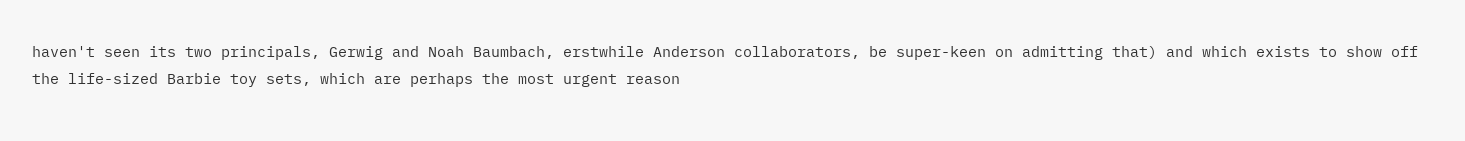haven't seen its two principals, Gerwig and Noah Baumbach, erstwhile Anderson collaborators, be super-keen on admitting that) and which exists to show off the life-sized Barbie toy sets, which are perhaps the most urgent reason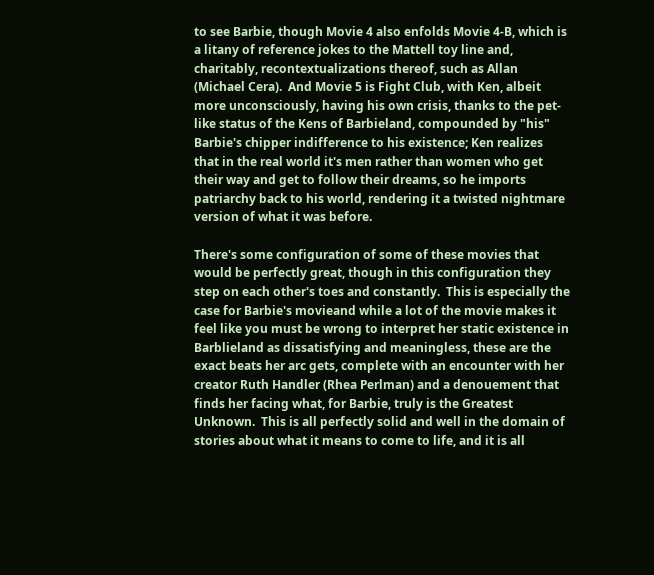to see Barbie, though Movie 4 also enfolds Movie 4-B, which is a litany of reference jokes to the Mattell toy line and, charitably, recontextualizations thereof, such as Allan (Michael Cera).  And Movie 5 is Fight Club, with Ken, albeit more unconsciously, having his own crisis, thanks to the pet-like status of the Kens of Barbieland, compounded by "his" Barbie's chipper indifference to his existence; Ken realizes that in the real world it's men rather than women who get their way and get to follow their dreams, so he imports patriarchy back to his world, rendering it a twisted nightmare version of what it was before.

There's some configuration of some of these movies that would be perfectly great, though in this configuration they step on each other's toes and constantly.  This is especially the case for Barbie's movieand while a lot of the movie makes it feel like you must be wrong to interpret her static existence in Barblieland as dissatisfying and meaningless, these are the exact beats her arc gets, complete with an encounter with her creator Ruth Handler (Rhea Perlman) and a denouement that finds her facing what, for Barbie, truly is the Greatest Unknown.  This is all perfectly solid and well in the domain of stories about what it means to come to life, and it is all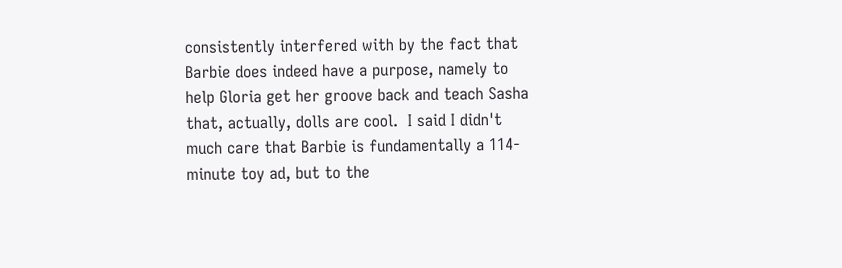consistently interfered with by the fact that Barbie does indeed have a purpose, namely to help Gloria get her groove back and teach Sasha that, actually, dolls are cool.  I said I didn't much care that Barbie is fundamentally a 114-minute toy ad, but to the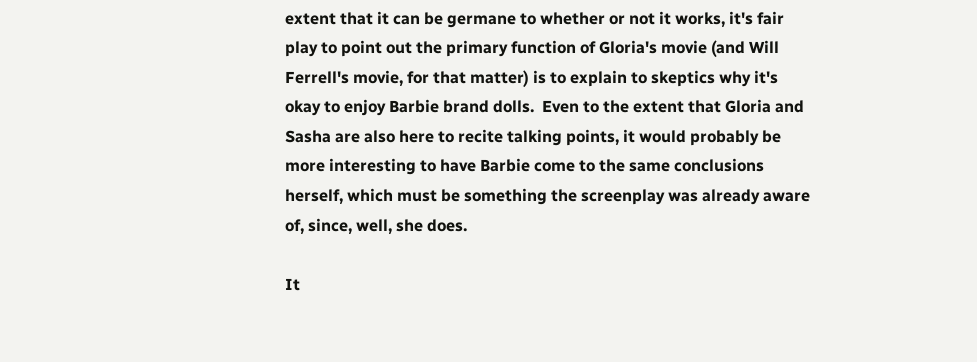extent that it can be germane to whether or not it works, it's fair play to point out the primary function of Gloria's movie (and Will Ferrell's movie, for that matter) is to explain to skeptics why it's okay to enjoy Barbie brand dolls.  Even to the extent that Gloria and Sasha are also here to recite talking points, it would probably be more interesting to have Barbie come to the same conclusions herself, which must be something the screenplay was already aware of, since, well, she does.

It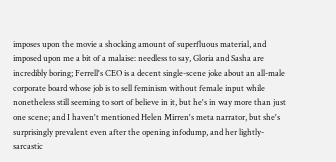imposes upon the movie a shocking amount of superfluous material, and imposed upon me a bit of a malaise: needless to say, Gloria and Sasha are incredibly boring; Ferrell's CEO is a decent single-scene joke about an all-male corporate board whose job is to sell feminism without female input while nonetheless still seeming to sort of believe in it, but he's in way more than just one scene; and I haven't mentioned Helen Mirren's meta narrator, but she's surprisingly prevalent even after the opening infodump, and her lightly-sarcastic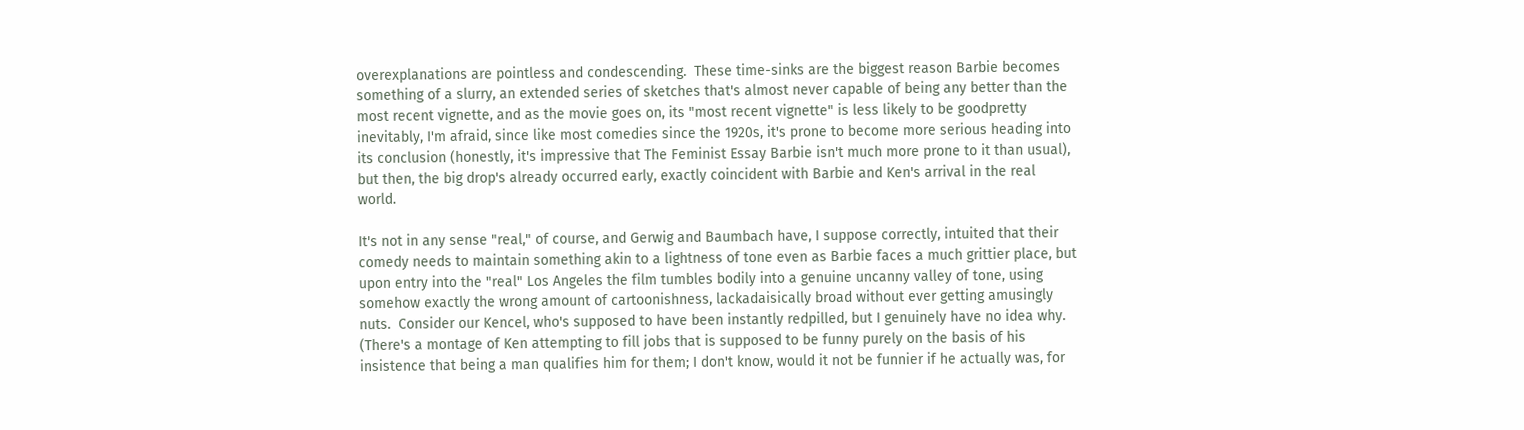overexplanations are pointless and condescending.  These time-sinks are the biggest reason Barbie becomes something of a slurry, an extended series of sketches that's almost never capable of being any better than the most recent vignette, and as the movie goes on, its "most recent vignette" is less likely to be goodpretty inevitably, I'm afraid, since like most comedies since the 1920s, it's prone to become more serious heading into its conclusion (honestly, it's impressive that The Feminist Essay Barbie isn't much more prone to it than usual), but then, the big drop's already occurred early, exactly coincident with Barbie and Ken's arrival in the real world.

It's not in any sense "real," of course, and Gerwig and Baumbach have, I suppose correctly, intuited that their comedy needs to maintain something akin to a lightness of tone even as Barbie faces a much grittier place, but upon entry into the "real" Los Angeles the film tumbles bodily into a genuine uncanny valley of tone, using somehow exactly the wrong amount of cartoonishness, lackadaisically broad without ever getting amusingly nuts.  Consider our Kencel, who's supposed to have been instantly redpilled, but I genuinely have no idea why.  (There's a montage of Ken attempting to fill jobs that is supposed to be funny purely on the basis of his insistence that being a man qualifies him for them; I don't know, would it not be funnier if he actually was, for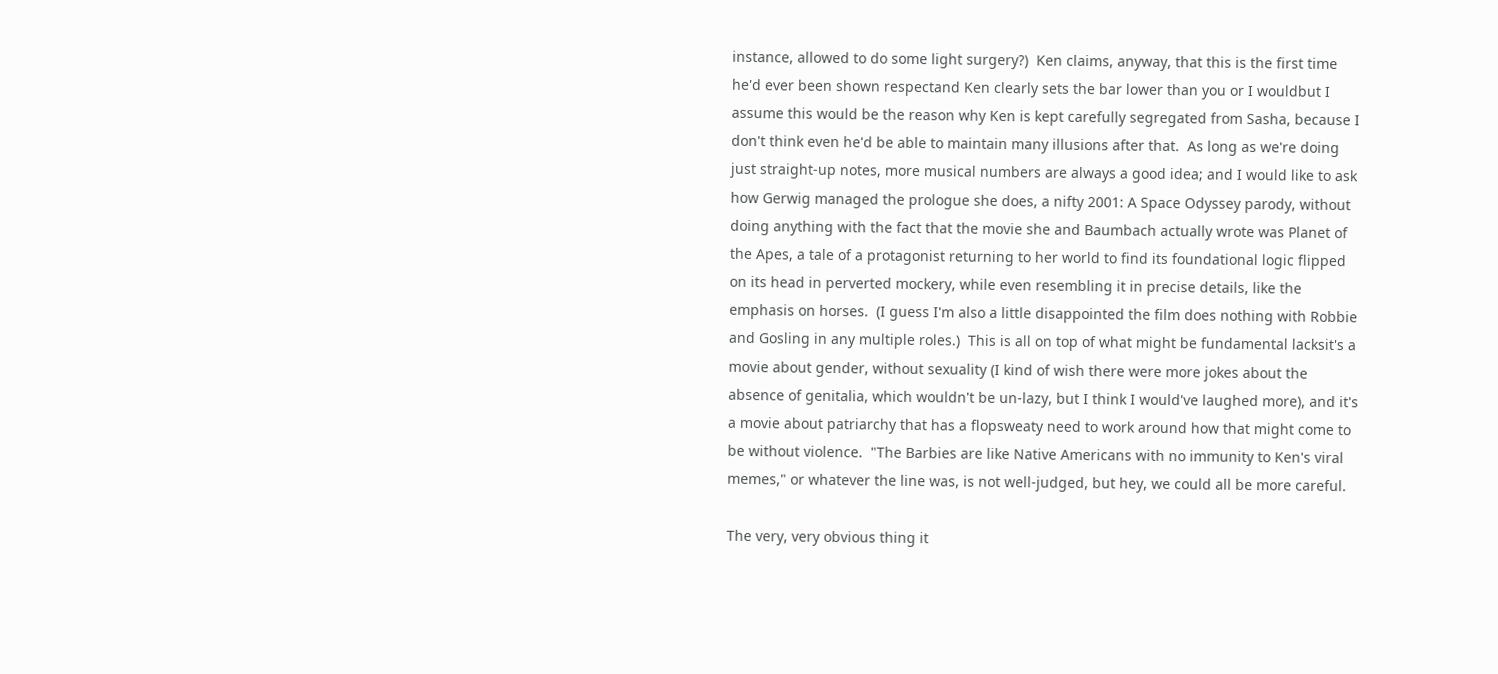instance, allowed to do some light surgery?)  Ken claims, anyway, that this is the first time he'd ever been shown respectand Ken clearly sets the bar lower than you or I wouldbut I assume this would be the reason why Ken is kept carefully segregated from Sasha, because I don't think even he'd be able to maintain many illusions after that.  As long as we're doing just straight-up notes, more musical numbers are always a good idea; and I would like to ask how Gerwig managed the prologue she does, a nifty 2001: A Space Odyssey parody, without doing anything with the fact that the movie she and Baumbach actually wrote was Planet of the Apes, a tale of a protagonist returning to her world to find its foundational logic flipped on its head in perverted mockery, while even resembling it in precise details, like the emphasis on horses.  (I guess I'm also a little disappointed the film does nothing with Robbie and Gosling in any multiple roles.)  This is all on top of what might be fundamental lacksit's a movie about gender, without sexuality (I kind of wish there were more jokes about the absence of genitalia, which wouldn't be un-lazy, but I think I would've laughed more), and it's a movie about patriarchy that has a flopsweaty need to work around how that might come to be without violence.  "The Barbies are like Native Americans with no immunity to Ken's viral memes," or whatever the line was, is not well-judged, but hey, we could all be more careful.

The very, very obvious thing it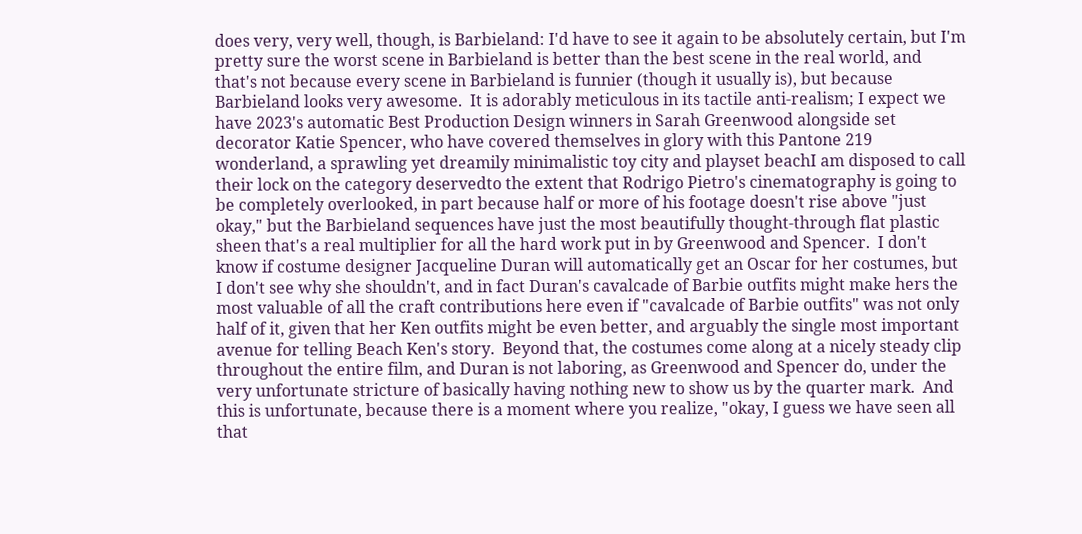does very, very well, though, is Barbieland: I'd have to see it again to be absolutely certain, but I'm pretty sure the worst scene in Barbieland is better than the best scene in the real world, and that's not because every scene in Barbieland is funnier (though it usually is), but because Barbieland looks very awesome.  It is adorably meticulous in its tactile anti-realism; I expect we have 2023's automatic Best Production Design winners in Sarah Greenwood alongside set decorator Katie Spencer, who have covered themselves in glory with this Pantone 219 wonderland, a sprawling yet dreamily minimalistic toy city and playset beachI am disposed to call their lock on the category deservedto the extent that Rodrigo Pietro's cinematography is going to be completely overlooked, in part because half or more of his footage doesn't rise above "just okay," but the Barbieland sequences have just the most beautifully thought-through flat plastic sheen that's a real multiplier for all the hard work put in by Greenwood and Spencer.  I don't know if costume designer Jacqueline Duran will automatically get an Oscar for her costumes, but I don't see why she shouldn't, and in fact Duran's cavalcade of Barbie outfits might make hers the most valuable of all the craft contributions here even if "cavalcade of Barbie outfits" was not only half of it, given that her Ken outfits might be even better, and arguably the single most important avenue for telling Beach Ken's story.  Beyond that, the costumes come along at a nicely steady clip throughout the entire film, and Duran is not laboring, as Greenwood and Spencer do, under the very unfortunate stricture of basically having nothing new to show us by the quarter mark.  And this is unfortunate, because there is a moment where you realize, "okay, I guess we have seen all that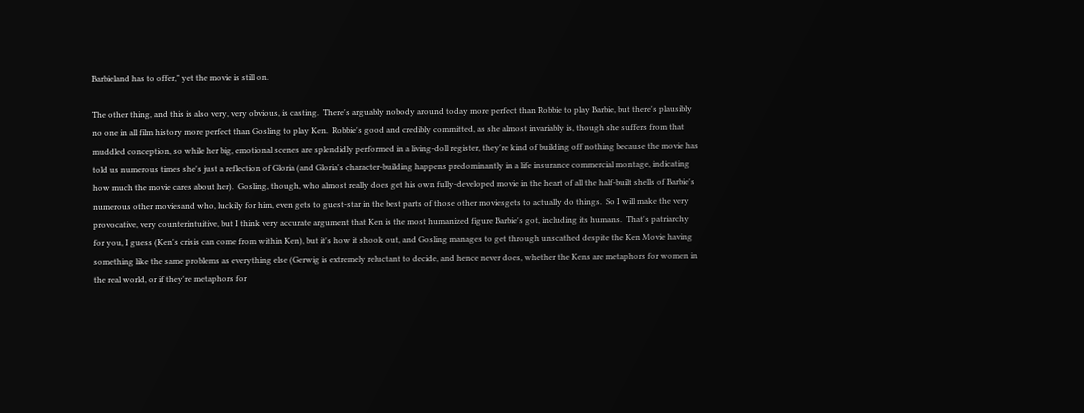Barbieland has to offer," yet the movie is still on.

The other thing, and this is also very, very obvious, is casting.  There's arguably nobody around today more perfect than Robbie to play Barbie, but there's plausibly no one in all film history more perfect than Gosling to play Ken.  Robbie's good and credibly committed, as she almost invariably is, though she suffers from that muddled conception, so while her big, emotional scenes are splendidly performed in a living-doll register, they're kind of building off nothing because the movie has told us numerous times she's just a reflection of Gloria (and Gloria's character-building happens predominantly in a life insurance commercial montage, indicating how much the movie cares about her).  Gosling, though, who almost really does get his own fully-developed movie in the heart of all the half-built shells of Barbie's numerous other moviesand who, luckily for him, even gets to guest-star in the best parts of those other moviesgets to actually do things.  So I will make the very provocative, very counterintuitive, but I think very accurate argument that Ken is the most humanized figure Barbie's got, including its humans.  That's patriarchy for you, I guess (Ken's crisis can come from within Ken), but it's how it shook out, and Gosling manages to get through unscathed despite the Ken Movie having something like the same problems as everything else (Gerwig is extremely reluctant to decide, and hence never does, whether the Kens are metaphors for women in the real world, or if they're metaphors for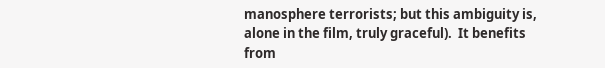manosphere terrorists; but this ambiguity is, alone in the film, truly graceful).  It benefits from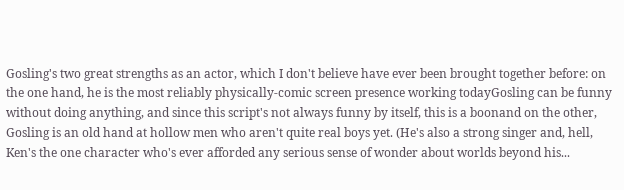Gosling's two great strengths as an actor, which I don't believe have ever been brought together before: on the one hand, he is the most reliably physically-comic screen presence working todayGosling can be funny without doing anything, and since this script's not always funny by itself, this is a boonand on the other, Gosling is an old hand at hollow men who aren't quite real boys yet. (He's also a strong singer and, hell, Ken's the one character who's ever afforded any serious sense of wonder about worlds beyond his...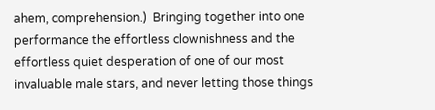ahem, comprehension.)  Bringing together into one performance the effortless clownishness and the effortless quiet desperation of one of our most invaluable male stars, and never letting those things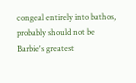congeal entirely into bathos, probably should not be Barbie's greatest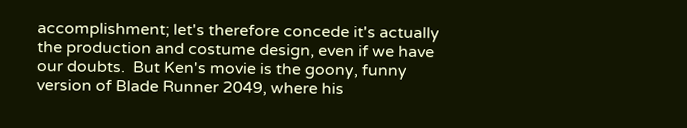accomplishment; let's therefore concede it's actually the production and costume design, even if we have our doubts.  But Ken's movie is the goony, funny version of Blade Runner 2049, where his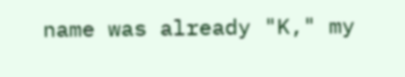name was already "K," my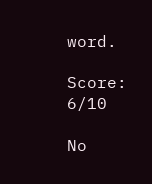word.

Score: 6/10

No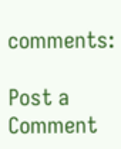comments:

Post a Comment